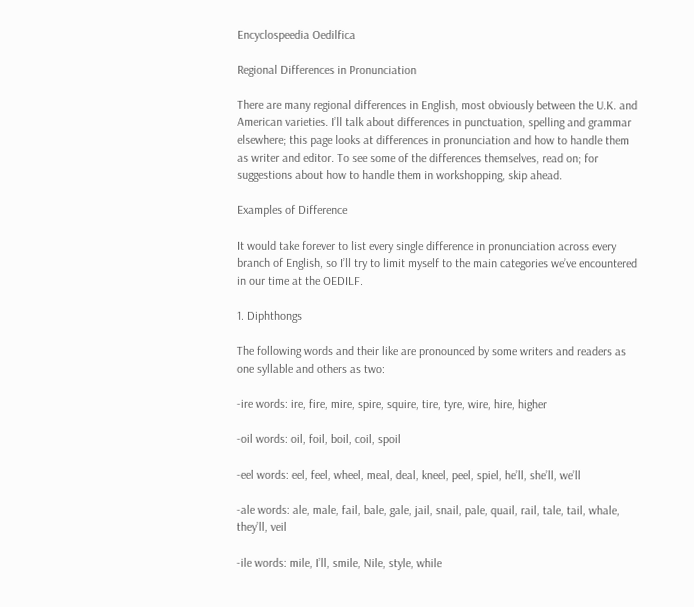Encyclospeedia Oedilfica

Regional Differences in Pronunciation

There are many regional differences in English, most obviously between the U.K. and American varieties. I’ll talk about differences in punctuation, spelling and grammar elsewhere; this page looks at differences in pronunciation and how to handle them as writer and editor. To see some of the differences themselves, read on; for suggestions about how to handle them in workshopping, skip ahead.

Examples of Difference

It would take forever to list every single difference in pronunciation across every branch of English, so I’ll try to limit myself to the main categories we’ve encountered in our time at the OEDILF.

1. Diphthongs

The following words and their like are pronounced by some writers and readers as one syllable and others as two:

-ire words: ire, fire, mire, spire, squire, tire, tyre, wire, hire, higher

-oil words: oil, foil, boil, coil, spoil

-eel words: eel, feel, wheel, meal, deal, kneel, peel, spiel, he’ll, she’ll, we’ll

-ale words: ale, male, fail, bale, gale, jail, snail, pale, quail, rail, tale, tail, whale, they’ll, veil

-ile words: mile, I’ll, smile, Nile, style, while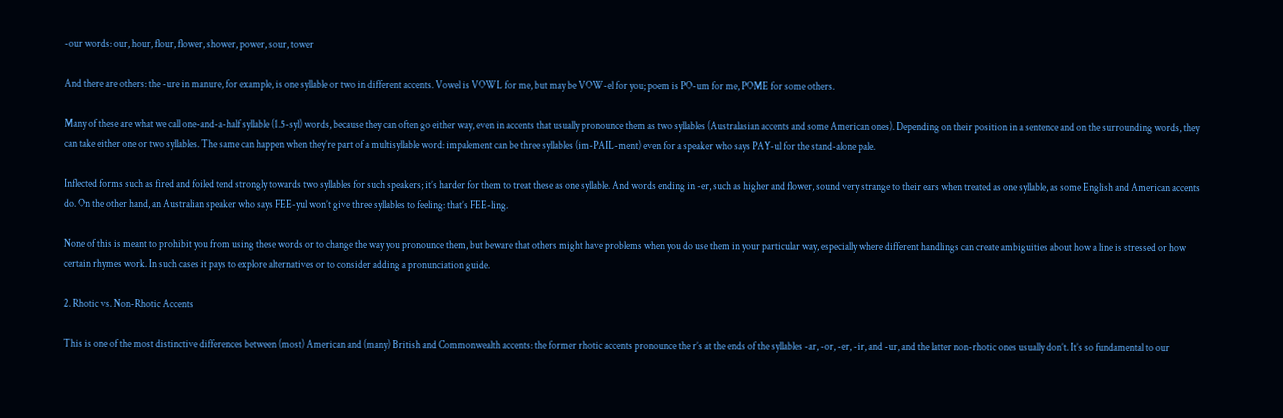-our words: our, hour, flour, flower, shower, power, sour, tower

And there are others: the -ure in manure, for example, is one syllable or two in different accents. Vowel is VOWL for me, but may be VOW-el for you; poem is PO-um for me, POME for some others.

Many of these are what we call one-and-a-half syllable (1.5-syl) words, because they can often go either way, even in accents that usually pronounce them as two syllables (Australasian accents and some American ones). Depending on their position in a sentence and on the surrounding words, they can take either one or two syllables. The same can happen when they’re part of a multisyllable word: impalement can be three syllables (im-PAIL-ment) even for a speaker who says PAY-ul for the stand-alone pale.

Inflected forms such as fired and foiled tend strongly towards two syllables for such speakers; it’s harder for them to treat these as one syllable. And words ending in -er, such as higher and flower, sound very strange to their ears when treated as one syllable, as some English and American accents do. On the other hand, an Australian speaker who says FEE-yul won’t give three syllables to feeling: that’s FEE-ling.

None of this is meant to prohibit you from using these words or to change the way you pronounce them, but beware that others might have problems when you do use them in your particular way, especially where different handlings can create ambiguities about how a line is stressed or how certain rhymes work. In such cases it pays to explore alternatives or to consider adding a pronunciation guide.

2. Rhotic vs. Non-Rhotic Accents

This is one of the most distinctive differences between (most) American and (many) British and Commonwealth accents: the former rhotic accents pronounce the r’s at the ends of the syllables -ar, -or, -er, -ir, and -ur, and the latter non-rhotic ones usually don’t. It’s so fundamental to our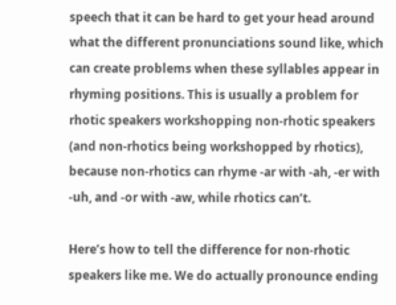speech that it can be hard to get your head around what the different pronunciations sound like, which can create problems when these syllables appear in rhyming positions. This is usually a problem for rhotic speakers workshopping non-rhotic speakers (and non-rhotics being workshopped by rhotics), because non-rhotics can rhyme -ar with -ah, -er with -uh, and -or with -aw, while rhotics can’t.

Here’s how to tell the difference for non-rhotic speakers like me. We do actually pronounce ending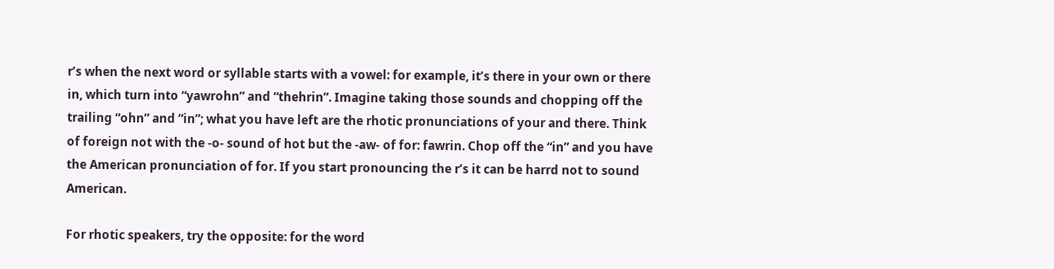r’s when the next word or syllable starts with a vowel: for example, it’s there in your own or there in, which turn into “yawrohn” and “thehrin”. Imagine taking those sounds and chopping off the trailing “ohn” and “in”; what you have left are the rhotic pronunciations of your and there. Think of foreign not with the -o- sound of hot but the -aw- of for: fawrin. Chop off the “in” and you have the American pronunciation of for. If you start pronouncing the r’s it can be harrd not to sound American.

For rhotic speakers, try the opposite: for the word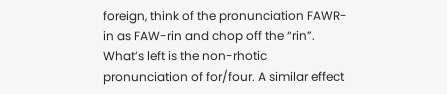foreign, think of the pronunciation FAWR-in as FAW-rin and chop off the “rin”. What’s left is the non-rhotic pronunciation of for/four. A similar effect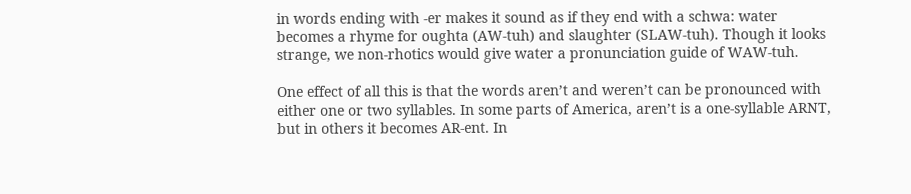in words ending with -er makes it sound as if they end with a schwa: water becomes a rhyme for oughta (AW-tuh) and slaughter (SLAW-tuh). Though it looks strange, we non-rhotics would give water a pronunciation guide of WAW-tuh.

One effect of all this is that the words aren’t and weren’t can be pronounced with either one or two syllables. In some parts of America, aren’t is a one-syllable ARNT, but in others it becomes AR-ent. In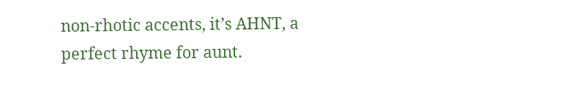non-rhotic accents, it’s AHNT, a perfect rhyme for aunt.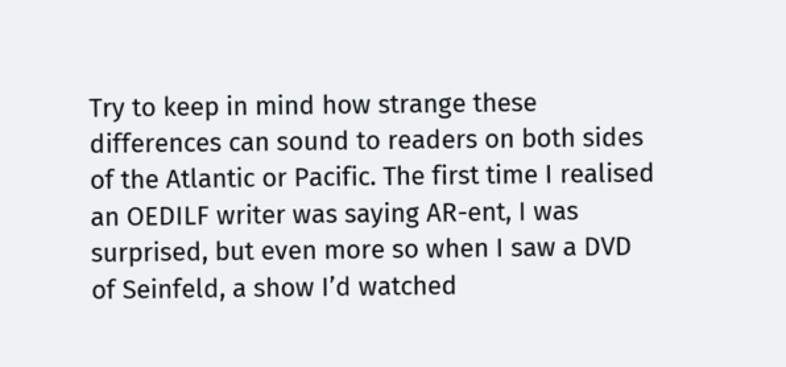Try to keep in mind how strange these differences can sound to readers on both sides of the Atlantic or Pacific. The first time I realised an OEDILF writer was saying AR-ent, I was surprised, but even more so when I saw a DVD of Seinfeld, a show I’d watched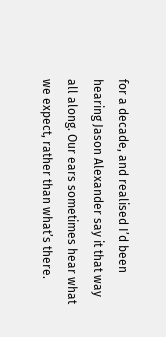for a decade, and realised I’d been hearing Jason Alexander say it that way all along. Our ears sometimes hear what we expect, rather than what’s there.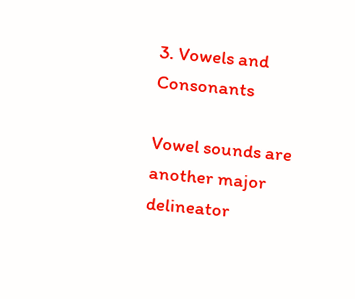3. Vowels and Consonants

Vowel sounds are another major delineator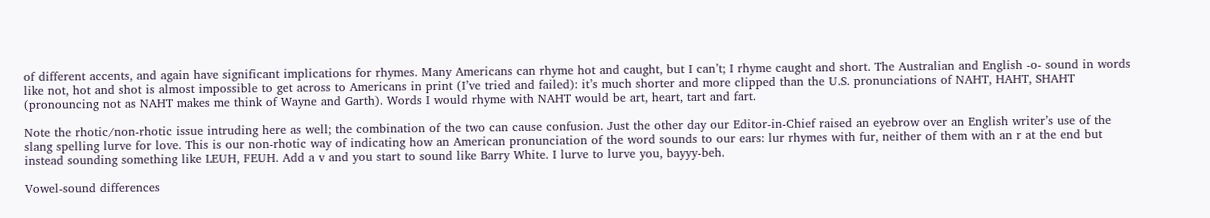of different accents, and again have significant implications for rhymes. Many Americans can rhyme hot and caught, but I can’t; I rhyme caught and short. The Australian and English -o- sound in words like not, hot and shot is almost impossible to get across to Americans in print (I’ve tried and failed): it’s much shorter and more clipped than the U.S. pronunciations of NAHT, HAHT, SHAHT (pronouncing not as NAHT makes me think of Wayne and Garth). Words I would rhyme with NAHT would be art, heart, tart and fart.

Note the rhotic/non-rhotic issue intruding here as well; the combination of the two can cause confusion. Just the other day our Editor-in-Chief raised an eyebrow over an English writer’s use of the slang spelling lurve for love. This is our non-rhotic way of indicating how an American pronunciation of the word sounds to our ears: lur rhymes with fur, neither of them with an r at the end but instead sounding something like LEUH, FEUH. Add a v and you start to sound like Barry White. I lurve to lurve you, bayyy-beh.

Vowel-sound differences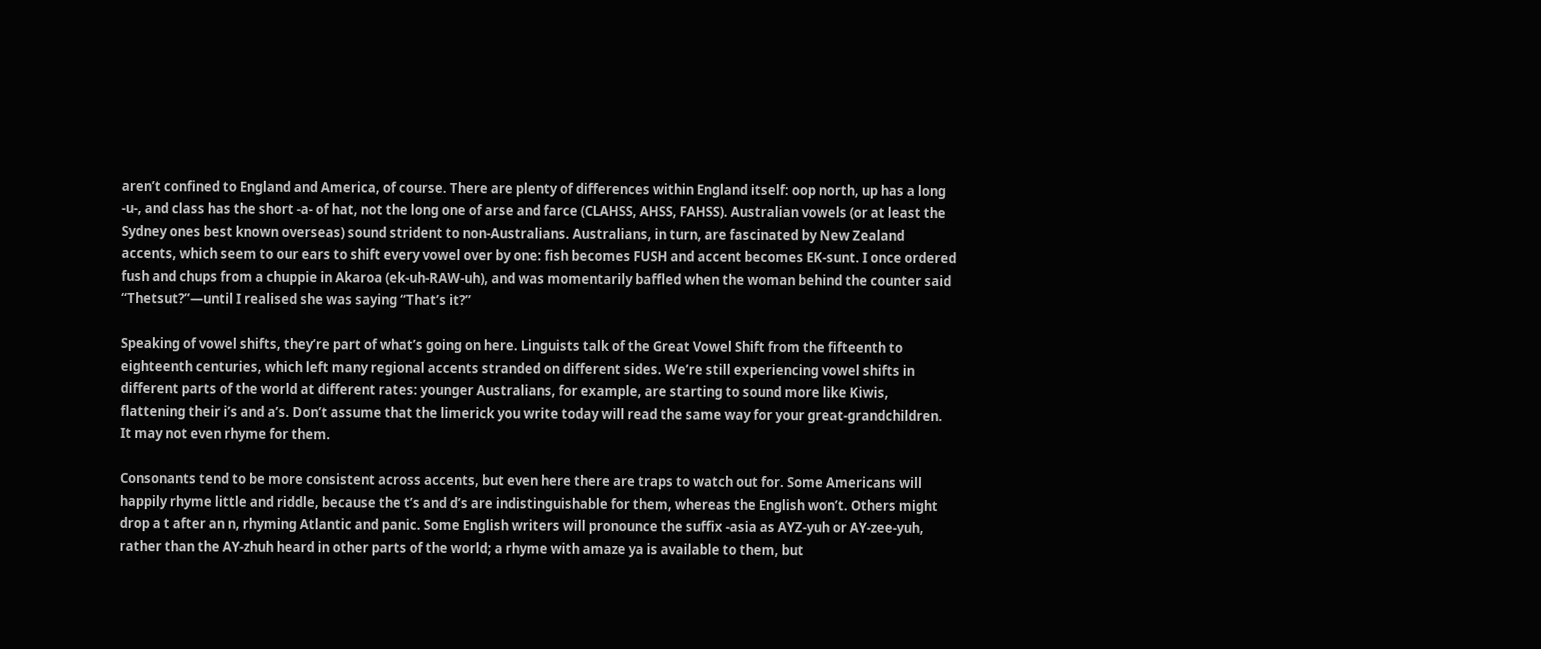aren’t confined to England and America, of course. There are plenty of differences within England itself: oop north, up has a long -u-, and class has the short -a- of hat, not the long one of arse and farce (CLAHSS, AHSS, FAHSS). Australian vowels (or at least the Sydney ones best known overseas) sound strident to non-Australians. Australians, in turn, are fascinated by New Zealand accents, which seem to our ears to shift every vowel over by one: fish becomes FUSH and accent becomes EK-sunt. I once ordered fush and chups from a chuppie in Akaroa (ek-uh-RAW-uh), and was momentarily baffled when the woman behind the counter said “Thetsut?”—until I realised she was saying “That’s it?”

Speaking of vowel shifts, they’re part of what’s going on here. Linguists talk of the Great Vowel Shift from the fifteenth to eighteenth centuries, which left many regional accents stranded on different sides. We’re still experiencing vowel shifts in different parts of the world at different rates: younger Australians, for example, are starting to sound more like Kiwis, flattening their i’s and a’s. Don’t assume that the limerick you write today will read the same way for your great-grandchildren. It may not even rhyme for them.

Consonants tend to be more consistent across accents, but even here there are traps to watch out for. Some Americans will happily rhyme little and riddle, because the t’s and d’s are indistinguishable for them, whereas the English won’t. Others might drop a t after an n, rhyming Atlantic and panic. Some English writers will pronounce the suffix -asia as AYZ-yuh or AY-zee-yuh, rather than the AY-zhuh heard in other parts of the world; a rhyme with amaze ya is available to them, but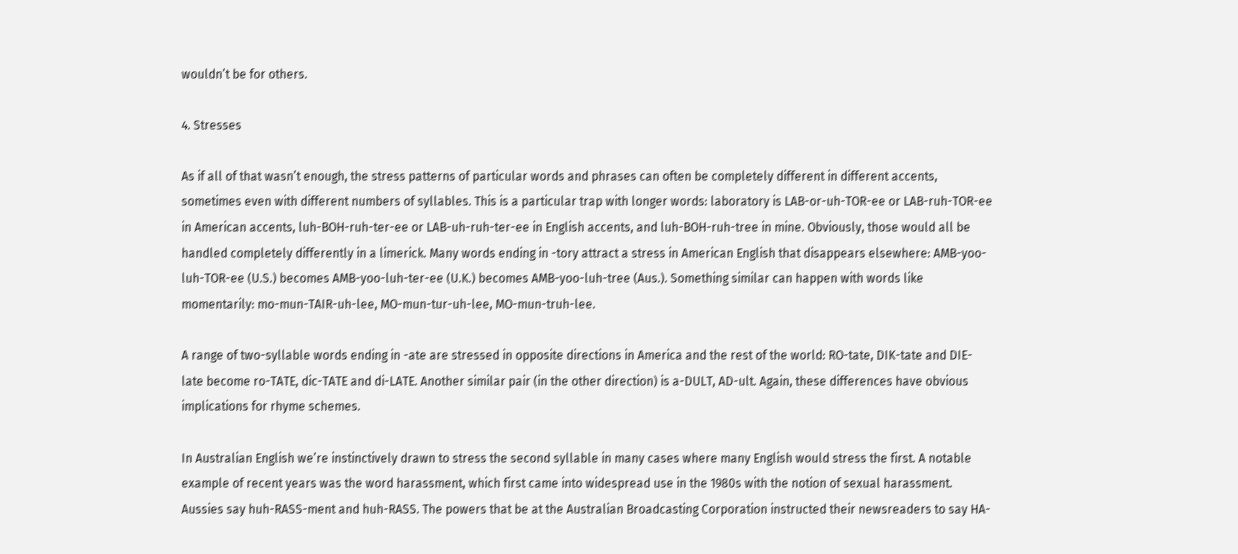wouldn’t be for others.

4. Stresses

As if all of that wasn’t enough, the stress patterns of particular words and phrases can often be completely different in different accents, sometimes even with different numbers of syllables. This is a particular trap with longer words: laboratory is LAB-or-uh-TOR-ee or LAB-ruh-TOR-ee in American accents, luh-BOH-ruh-ter-ee or LAB-uh-ruh-ter-ee in English accents, and luh-BOH-ruh-tree in mine. Obviously, those would all be handled completely differently in a limerick. Many words ending in -tory attract a stress in American English that disappears elsewhere: AMB-yoo-luh-TOR-ee (U.S.) becomes AMB-yoo-luh-ter-ee (U.K.) becomes AMB-yoo-luh-tree (Aus.). Something similar can happen with words like momentarily: mo-mun-TAIR-uh-lee, MO-mun-tur-uh-lee, MO-mun-truh-lee.

A range of two-syllable words ending in -ate are stressed in opposite directions in America and the rest of the world: RO-tate, DIK-tate and DIE-late become ro-TATE, dic-TATE and di-LATE. Another similar pair (in the other direction) is a-DULT, AD-ult. Again, these differences have obvious implications for rhyme schemes.

In Australian English we’re instinctively drawn to stress the second syllable in many cases where many English would stress the first. A notable example of recent years was the word harassment, which first came into widespread use in the 1980s with the notion of sexual harassment. Aussies say huh-RASS-ment and huh-RASS. The powers that be at the Australian Broadcasting Corporation instructed their newsreaders to say HA-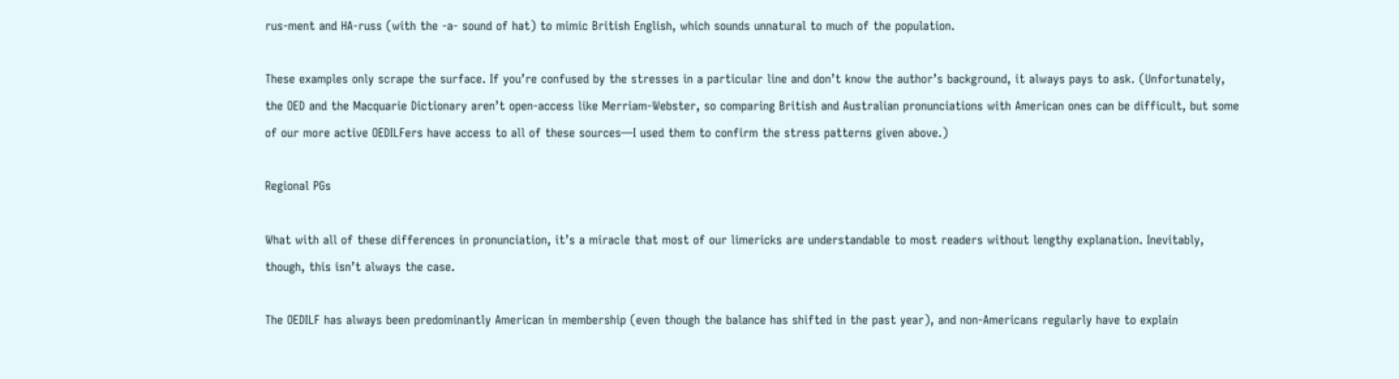rus-ment and HA-russ (with the -a- sound of hat) to mimic British English, which sounds unnatural to much of the population.

These examples only scrape the surface. If you’re confused by the stresses in a particular line and don’t know the author’s background, it always pays to ask. (Unfortunately, the OED and the Macquarie Dictionary aren’t open-access like Merriam-Webster, so comparing British and Australian pronunciations with American ones can be difficult, but some of our more active OEDILFers have access to all of these sources—I used them to confirm the stress patterns given above.)

Regional PGs

What with all of these differences in pronunciation, it’s a miracle that most of our limericks are understandable to most readers without lengthy explanation. Inevitably, though, this isn’t always the case.

The OEDILF has always been predominantly American in membership (even though the balance has shifted in the past year), and non-Americans regularly have to explain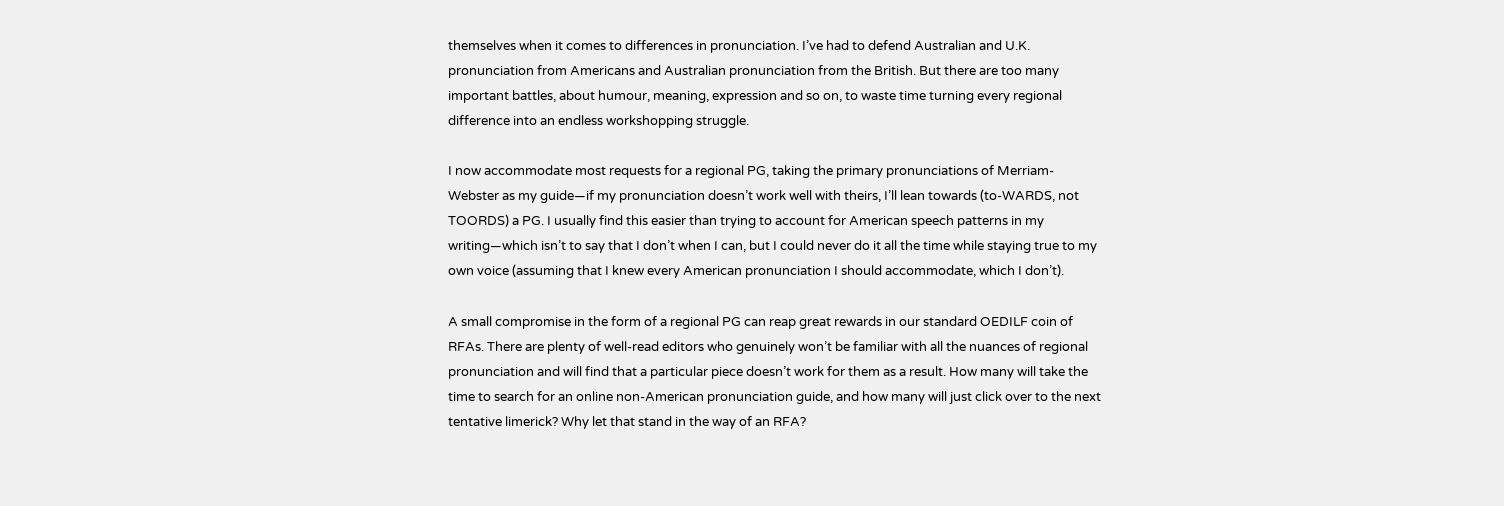themselves when it comes to differences in pronunciation. I’ve had to defend Australian and U.K. pronunciation from Americans and Australian pronunciation from the British. But there are too many important battles, about humour, meaning, expression and so on, to waste time turning every regional difference into an endless workshopping struggle.

I now accommodate most requests for a regional PG, taking the primary pronunciations of Merriam-Webster as my guide—if my pronunciation doesn’t work well with theirs, I’ll lean towards (to-WARDS, not TOORDS) a PG. I usually find this easier than trying to account for American speech patterns in my writing—which isn’t to say that I don’t when I can, but I could never do it all the time while staying true to my own voice (assuming that I knew every American pronunciation I should accommodate, which I don’t).

A small compromise in the form of a regional PG can reap great rewards in our standard OEDILF coin of RFAs. There are plenty of well-read editors who genuinely won’t be familiar with all the nuances of regional pronunciation and will find that a particular piece doesn’t work for them as a result. How many will take the time to search for an online non-American pronunciation guide, and how many will just click over to the next tentative limerick? Why let that stand in the way of an RFA?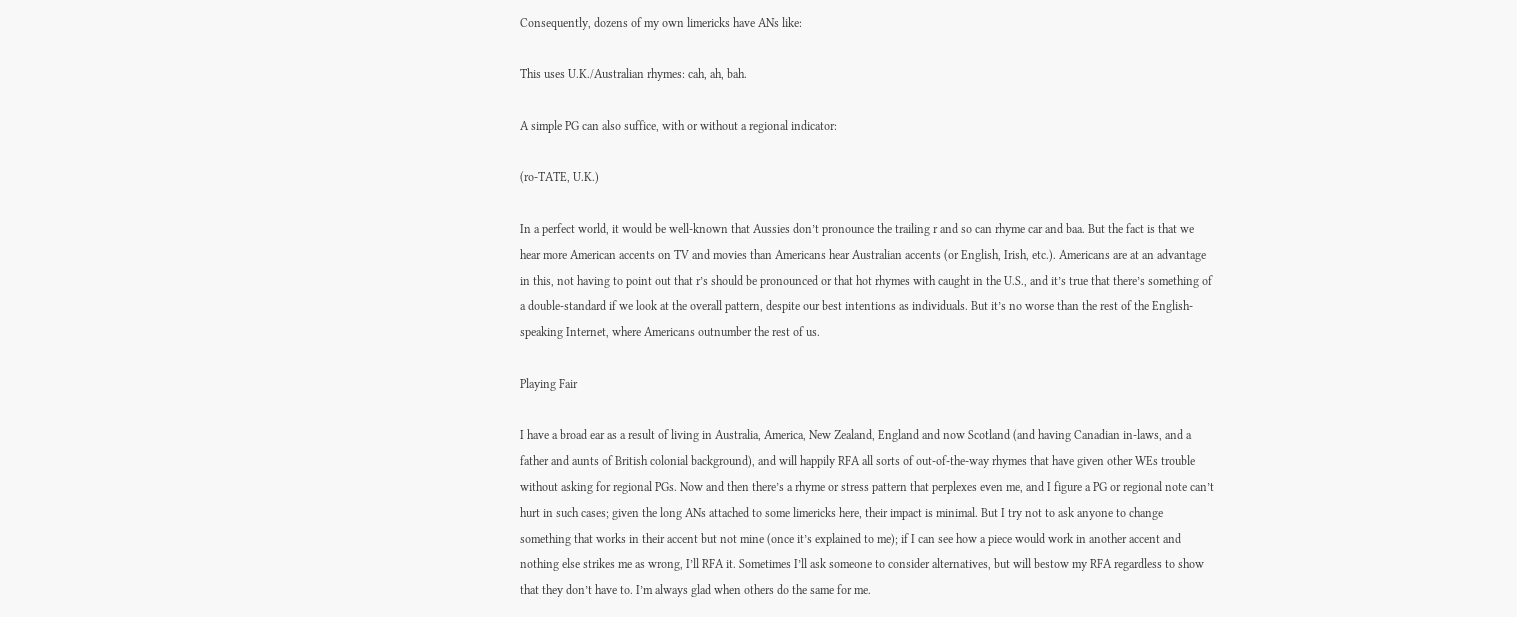Consequently, dozens of my own limericks have ANs like:

This uses U.K./Australian rhymes: cah, ah, bah.

A simple PG can also suffice, with or without a regional indicator:

(ro-TATE, U.K.)

In a perfect world, it would be well-known that Aussies don’t pronounce the trailing r and so can rhyme car and baa. But the fact is that we hear more American accents on TV and movies than Americans hear Australian accents (or English, Irish, etc.). Americans are at an advantage in this, not having to point out that r’s should be pronounced or that hot rhymes with caught in the U.S., and it’s true that there’s something of a double-standard if we look at the overall pattern, despite our best intentions as individuals. But it’s no worse than the rest of the English-speaking Internet, where Americans outnumber the rest of us.

Playing Fair

I have a broad ear as a result of living in Australia, America, New Zealand, England and now Scotland (and having Canadian in-laws, and a father and aunts of British colonial background), and will happily RFA all sorts of out-of-the-way rhymes that have given other WEs trouble without asking for regional PGs. Now and then there’s a rhyme or stress pattern that perplexes even me, and I figure a PG or regional note can’t hurt in such cases; given the long ANs attached to some limericks here, their impact is minimal. But I try not to ask anyone to change something that works in their accent but not mine (once it’s explained to me); if I can see how a piece would work in another accent and nothing else strikes me as wrong, I’ll RFA it. Sometimes I’ll ask someone to consider alternatives, but will bestow my RFA regardless to show that they don’t have to. I’m always glad when others do the same for me.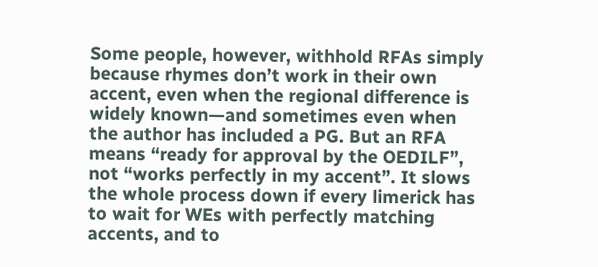Some people, however, withhold RFAs simply because rhymes don’t work in their own accent, even when the regional difference is widely known—and sometimes even when the author has included a PG. But an RFA means “ready for approval by the OEDILF”, not “works perfectly in my accent”. It slows the whole process down if every limerick has to wait for WEs with perfectly matching accents, and to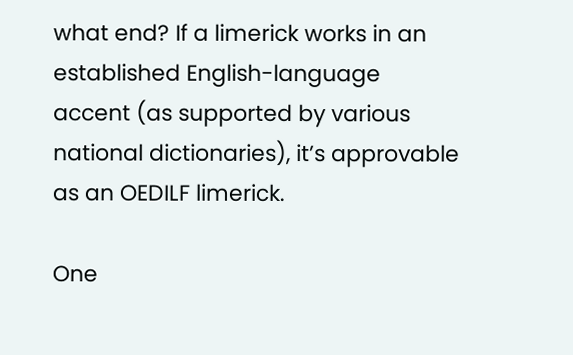what end? If a limerick works in an established English-language accent (as supported by various national dictionaries), it’s approvable as an OEDILF limerick.

One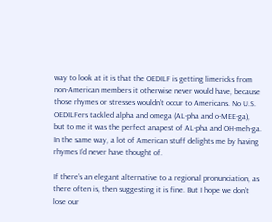way to look at it is that the OEDILF is getting limericks from non-American members it otherwise never would have, because those rhymes or stresses wouldn’t occur to Americans. No U.S. OEDILFers tackled alpha and omega (AL-pha and o-MEE-ga), but to me it was the perfect anapest of AL-pha and OH-meh-ga. In the same way, a lot of American stuff delights me by having rhymes I’d never have thought of.

If there’s an elegant alternative to a regional pronunciation, as there often is, then suggesting it is fine. But I hope we don’t lose our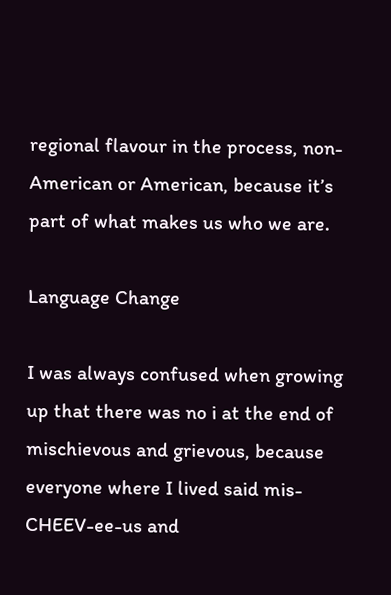regional flavour in the process, non-American or American, because it’s part of what makes us who we are.

Language Change

I was always confused when growing up that there was no i at the end of mischievous and grievous, because everyone where I lived said mis-CHEEV-ee-us and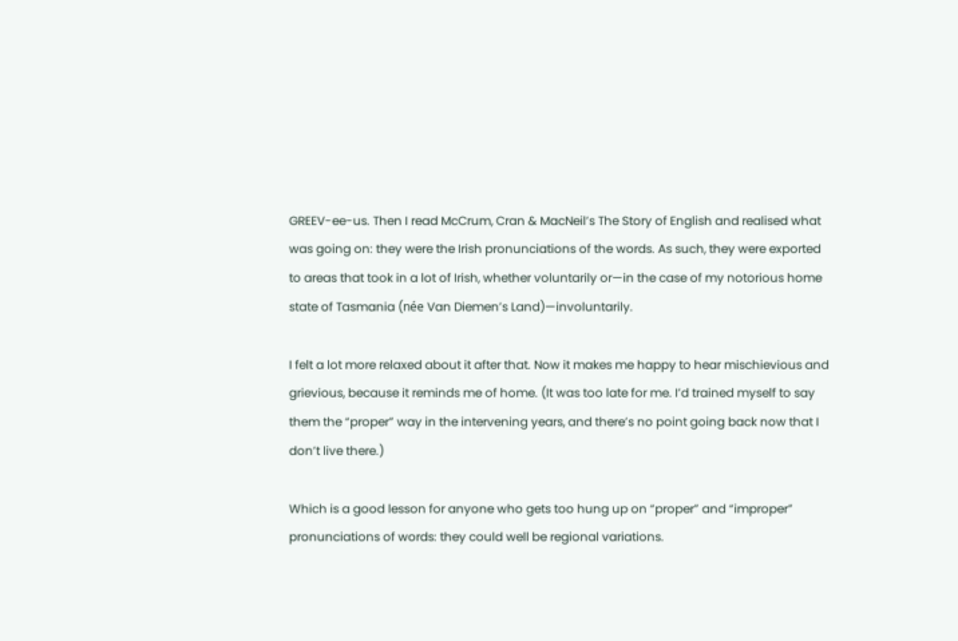GREEV-ee-us. Then I read McCrum, Cran & MacNeil’s The Story of English and realised what was going on: they were the Irish pronunciations of the words. As such, they were exported to areas that took in a lot of Irish, whether voluntarily or—in the case of my notorious home state of Tasmania (née Van Diemen’s Land)—involuntarily.

I felt a lot more relaxed about it after that. Now it makes me happy to hear mischievious and grievious, because it reminds me of home. (It was too late for me. I’d trained myself to say them the “proper” way in the intervening years, and there’s no point going back now that I don’t live there.)

Which is a good lesson for anyone who gets too hung up on “proper” and “improper” pronunciations of words: they could well be regional variations.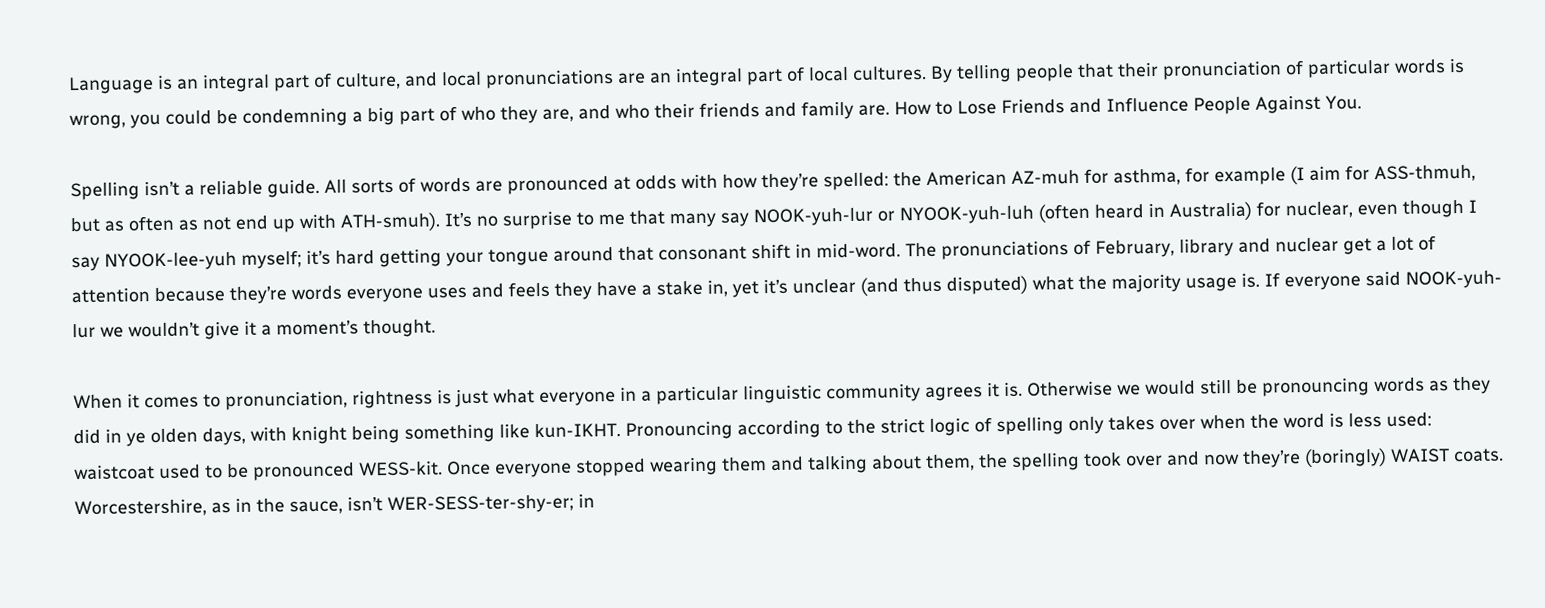Language is an integral part of culture, and local pronunciations are an integral part of local cultures. By telling people that their pronunciation of particular words is wrong, you could be condemning a big part of who they are, and who their friends and family are. How to Lose Friends and Influence People Against You.

Spelling isn’t a reliable guide. All sorts of words are pronounced at odds with how they’re spelled: the American AZ-muh for asthma, for example (I aim for ASS-thmuh, but as often as not end up with ATH-smuh). It’s no surprise to me that many say NOOK-yuh-lur or NYOOK-yuh-luh (often heard in Australia) for nuclear, even though I say NYOOK-lee-yuh myself; it’s hard getting your tongue around that consonant shift in mid-word. The pronunciations of February, library and nuclear get a lot of attention because they’re words everyone uses and feels they have a stake in, yet it’s unclear (and thus disputed) what the majority usage is. If everyone said NOOK-yuh-lur we wouldn’t give it a moment’s thought.

When it comes to pronunciation, rightness is just what everyone in a particular linguistic community agrees it is. Otherwise we would still be pronouncing words as they did in ye olden days, with knight being something like kun-IKHT. Pronouncing according to the strict logic of spelling only takes over when the word is less used: waistcoat used to be pronounced WESS-kit. Once everyone stopped wearing them and talking about them, the spelling took over and now they’re (boringly) WAIST coats. Worcestershire, as in the sauce, isn’t WER-SESS-ter-shy-er; in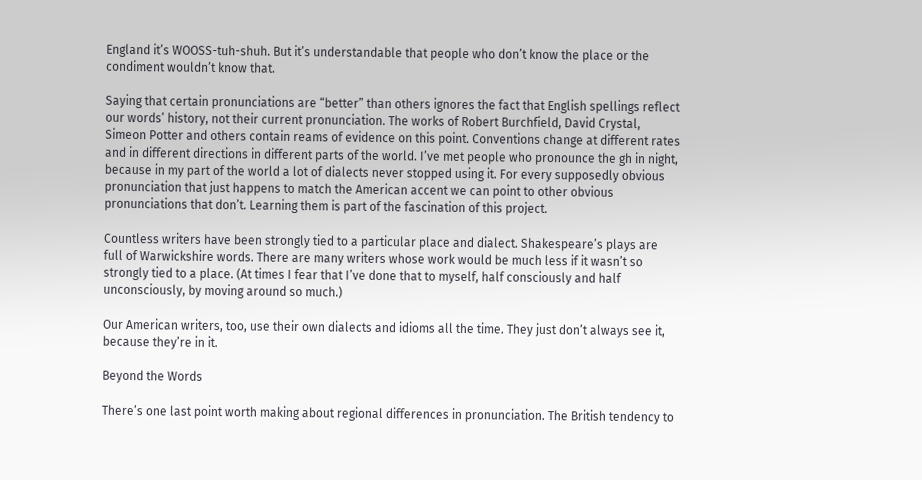England it’s WOOSS-tuh-shuh. But it’s understandable that people who don’t know the place or the condiment wouldn’t know that.

Saying that certain pronunciations are “better” than others ignores the fact that English spellings reflect our words’ history, not their current pronunciation. The works of Robert Burchfield, David Crystal, Simeon Potter and others contain reams of evidence on this point. Conventions change at different rates and in different directions in different parts of the world. I’ve met people who pronounce the gh in night, because in my part of the world a lot of dialects never stopped using it. For every supposedly obvious pronunciation that just happens to match the American accent we can point to other obvious pronunciations that don’t. Learning them is part of the fascination of this project.

Countless writers have been strongly tied to a particular place and dialect. Shakespeare’s plays are full of Warwickshire words. There are many writers whose work would be much less if it wasn’t so strongly tied to a place. (At times I fear that I’ve done that to myself, half consciously and half unconsciously, by moving around so much.)

Our American writers, too, use their own dialects and idioms all the time. They just don’t always see it, because they’re in it.

Beyond the Words

There’s one last point worth making about regional differences in pronunciation. The British tendency to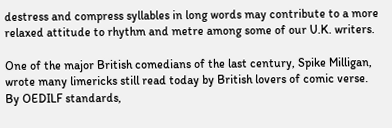destress and compress syllables in long words may contribute to a more relaxed attitude to rhythm and metre among some of our U.K. writers.

One of the major British comedians of the last century, Spike Milligan, wrote many limericks still read today by British lovers of comic verse. By OEDILF standards,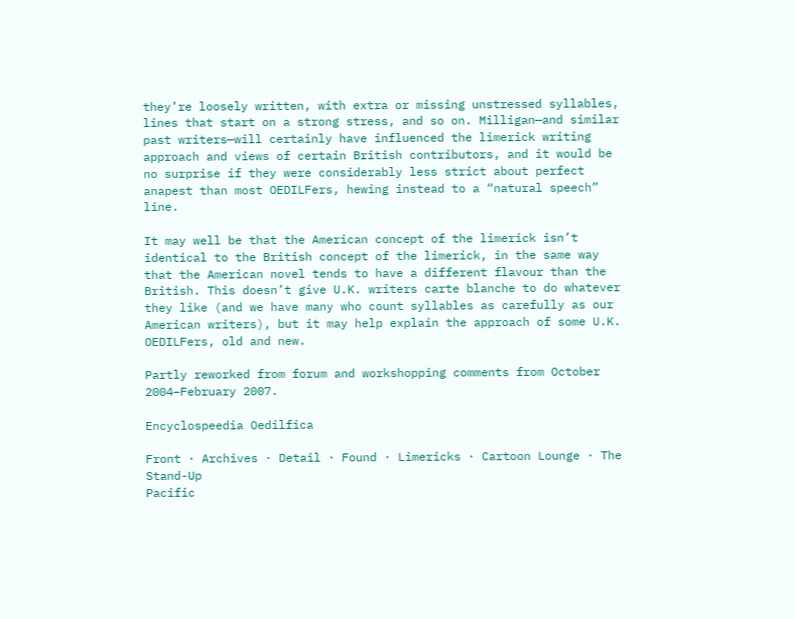they’re loosely written, with extra or missing unstressed syllables, lines that start on a strong stress, and so on. Milligan—and similar past writers—will certainly have influenced the limerick writing approach and views of certain British contributors, and it would be no surprise if they were considerably less strict about perfect anapest than most OEDILFers, hewing instead to a “natural speech” line.

It may well be that the American concept of the limerick isn’t identical to the British concept of the limerick, in the same way that the American novel tends to have a different flavour than the British. This doesn’t give U.K. writers carte blanche to do whatever they like (and we have many who count syllables as carefully as our American writers), but it may help explain the approach of some U.K. OEDILFers, old and new.

Partly reworked from forum and workshopping comments from October 2004–February 2007.

Encyclospeedia Oedilfica

Front · Archives · Detail · Found · Limericks · Cartoon Lounge · The Stand-Up
Pacific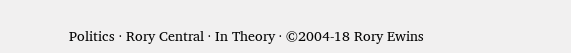Politics · Rory Central · In Theory · ©2004-18 Rory Ewins